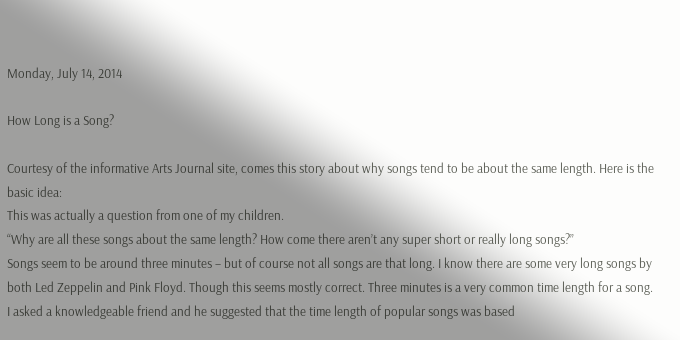Monday, July 14, 2014

How Long is a Song?

Courtesy of the informative Arts Journal site, comes this story about why songs tend to be about the same length. Here is the basic idea:
This was actually a question from one of my children.
“Why are all these songs about the same length? How come there aren’t any super short or really long songs?”
Songs seem to be around three minutes – but of course not all songs are that long. I know there are some very long songs by both Led Zeppelin and Pink Floyd. Though this seems mostly correct. Three minutes is a very common time length for a song.
I asked a knowledgeable friend and he suggested that the time length of popular songs was based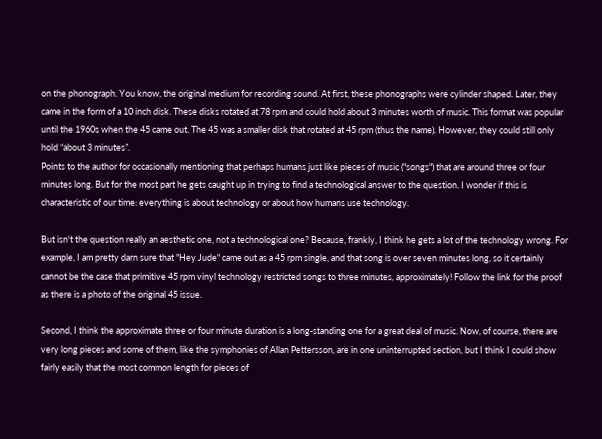on the phonograph. You know, the original medium for recording sound. At first, these phonographs were cylinder shaped. Later, they came in the form of a 10 inch disk. These disks rotated at 78 rpm and could hold about 3 minutes worth of music. This format was popular until the 1960s when the 45 came out. The 45 was a smaller disk that rotated at 45 rpm (thus the name). However, they could still only hold “about 3 minutes”.
Points to the author for occasionally mentioning that perhaps humans just like pieces of music ("songs") that are around three or four minutes long. But for the most part he gets caught up in trying to find a technological answer to the question. I wonder if this is characteristic of our time: everything is about technology or about how humans use technology.

But isn't the question really an aesthetic one, not a technological one? Because, frankly, I think he gets a lot of the technology wrong. For example, I am pretty darn sure that "Hey Jude" came out as a 45 rpm single, and that song is over seven minutes long, so it certainly cannot be the case that primitive 45 rpm vinyl technology restricted songs to three minutes, approximately! Follow the link for the proof as there is a photo of the original 45 issue.

Second, I think the approximate three or four minute duration is a long-standing one for a great deal of music. Now, of course, there are very long pieces and some of them, like the symphonies of Allan Pettersson, are in one uninterrupted section, but I think I could show fairly easily that the most common length for pieces of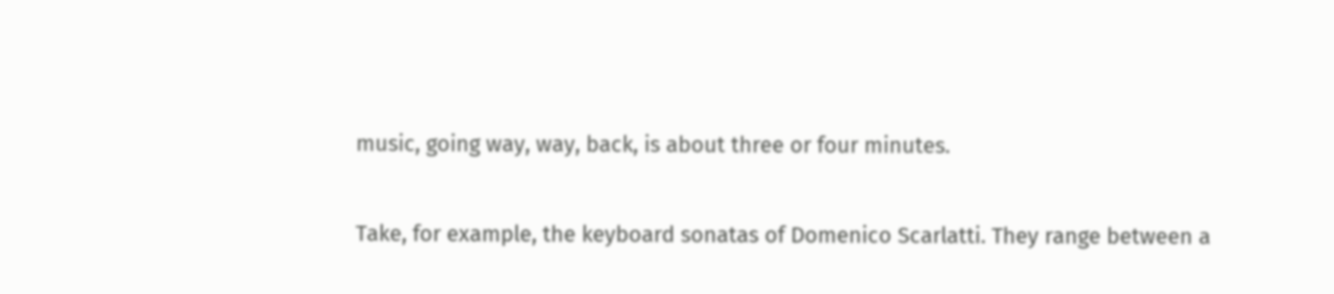music, going way, way, back, is about three or four minutes.

Take, for example, the keyboard sonatas of Domenico Scarlatti. They range between a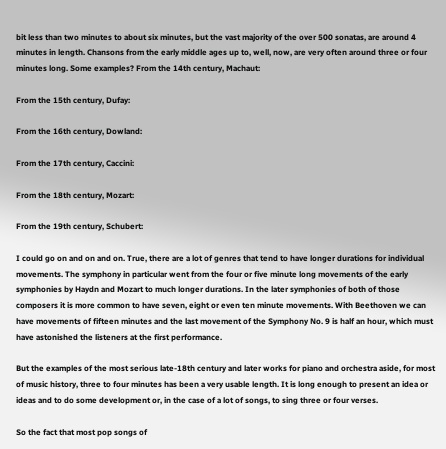bit less than two minutes to about six minutes, but the vast majority of the over 500 sonatas, are around 4 minutes in length. Chansons from the early middle ages up to, well, now, are very often around three or four minutes long. Some examples? From the 14th century, Machaut:

From the 15th century, Dufay:

From the 16th century, Dowland:

From the 17th century, Caccini:

From the 18th century, Mozart:

From the 19th century, Schubert:

I could go on and on and on. True, there are a lot of genres that tend to have longer durations for individual movements. The symphony in particular went from the four or five minute long movements of the early symphonies by Haydn and Mozart to much longer durations. In the later symphonies of both of those composers it is more common to have seven, eight or even ten minute movements. With Beethoven we can have movements of fifteen minutes and the last movement of the Symphony No. 9 is half an hour, which must have astonished the listeners at the first performance.

But the examples of the most serious late-18th century and later works for piano and orchestra aside, for most of music history, three to four minutes has been a very usable length. It is long enough to present an idea or ideas and to do some development or, in the case of a lot of songs, to sing three or four verses.

So the fact that most pop songs of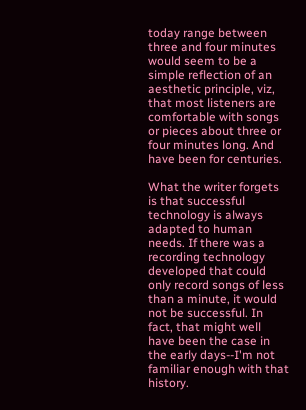today range between three and four minutes would seem to be a simple reflection of an aesthetic principle, viz, that most listeners are comfortable with songs or pieces about three or four minutes long. And have been for centuries.

What the writer forgets is that successful technology is always adapted to human needs. If there was a recording technology developed that could only record songs of less than a minute, it would not be successful. In fact, that might well have been the case in the early days--I'm not familiar enough with that history.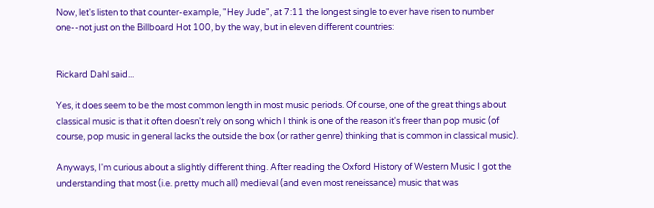Now, let's listen to that counter-example, "Hey Jude", at 7:11 the longest single to ever have risen to number one--not just on the Billboard Hot 100, by the way, but in eleven different countries:


Rickard Dahl said...

Yes, it does seem to be the most common length in most music periods. Of course, one of the great things about classical music is that it often doesn't rely on song which I think is one of the reason it's freer than pop music (of course, pop music in general lacks the outside the box (or rather genre) thinking that is common in classical music).

Anyways, I'm curious about a slightly different thing. After reading the Oxford History of Western Music I got the understanding that most (i.e. pretty much all) medieval (and even most reneissance) music that was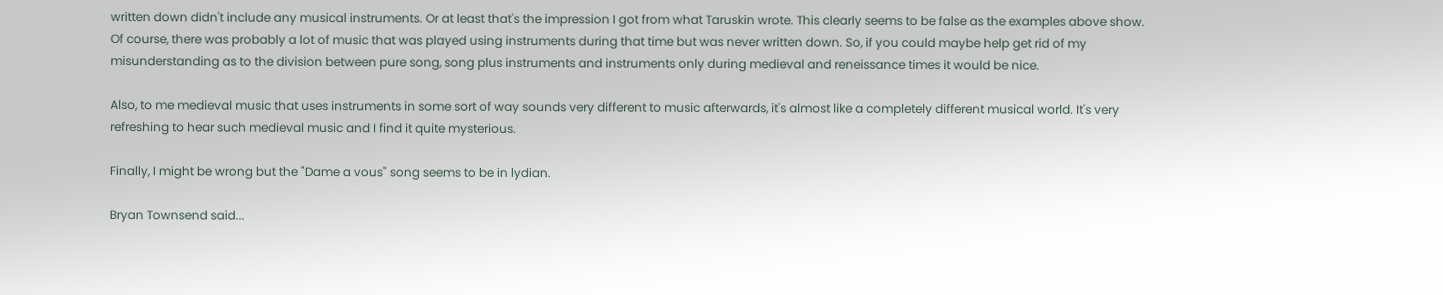written down didn't include any musical instruments. Or at least that's the impression I got from what Taruskin wrote. This clearly seems to be false as the examples above show. Of course, there was probably a lot of music that was played using instruments during that time but was never written down. So, if you could maybe help get rid of my misunderstanding as to the division between pure song, song plus instruments and instruments only during medieval and reneissance times it would be nice.

Also, to me medieval music that uses instruments in some sort of way sounds very different to music afterwards, it's almost like a completely different musical world. It's very refreshing to hear such medieval music and I find it quite mysterious.

Finally, I might be wrong but the "Dame a vous" song seems to be in lydian.

Bryan Townsend said...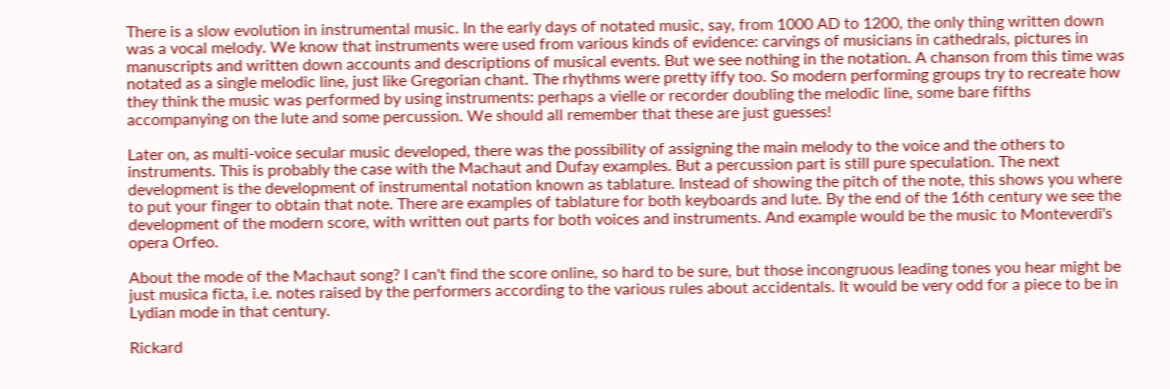There is a slow evolution in instrumental music. In the early days of notated music, say, from 1000 AD to 1200, the only thing written down was a vocal melody. We know that instruments were used from various kinds of evidence: carvings of musicians in cathedrals, pictures in manuscripts and written down accounts and descriptions of musical events. But we see nothing in the notation. A chanson from this time was notated as a single melodic line, just like Gregorian chant. The rhythms were pretty iffy too. So modern performing groups try to recreate how they think the music was performed by using instruments: perhaps a vielle or recorder doubling the melodic line, some bare fifths accompanying on the lute and some percussion. We should all remember that these are just guesses!

Later on, as multi-voice secular music developed, there was the possibility of assigning the main melody to the voice and the others to instruments. This is probably the case with the Machaut and Dufay examples. But a percussion part is still pure speculation. The next development is the development of instrumental notation known as tablature. Instead of showing the pitch of the note, this shows you where to put your finger to obtain that note. There are examples of tablature for both keyboards and lute. By the end of the 16th century we see the development of the modern score, with written out parts for both voices and instruments. And example would be the music to Monteverdi's opera Orfeo.

About the mode of the Machaut song? I can't find the score online, so hard to be sure, but those incongruous leading tones you hear might be just musica ficta, i.e. notes raised by the performers according to the various rules about accidentals. It would be very odd for a piece to be in Lydian mode in that century.

Rickard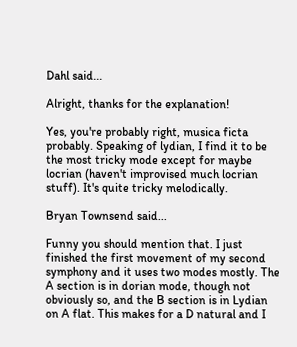Dahl said...

Alright, thanks for the explanation!

Yes, you're probably right, musica ficta probably. Speaking of lydian, I find it to be the most tricky mode except for maybe locrian (haven't improvised much locrian stuff). It's quite tricky melodically.

Bryan Townsend said...

Funny you should mention that. I just finished the first movement of my second symphony and it uses two modes mostly. The A section is in dorian mode, though not obviously so, and the B section is in Lydian on A flat. This makes for a D natural and I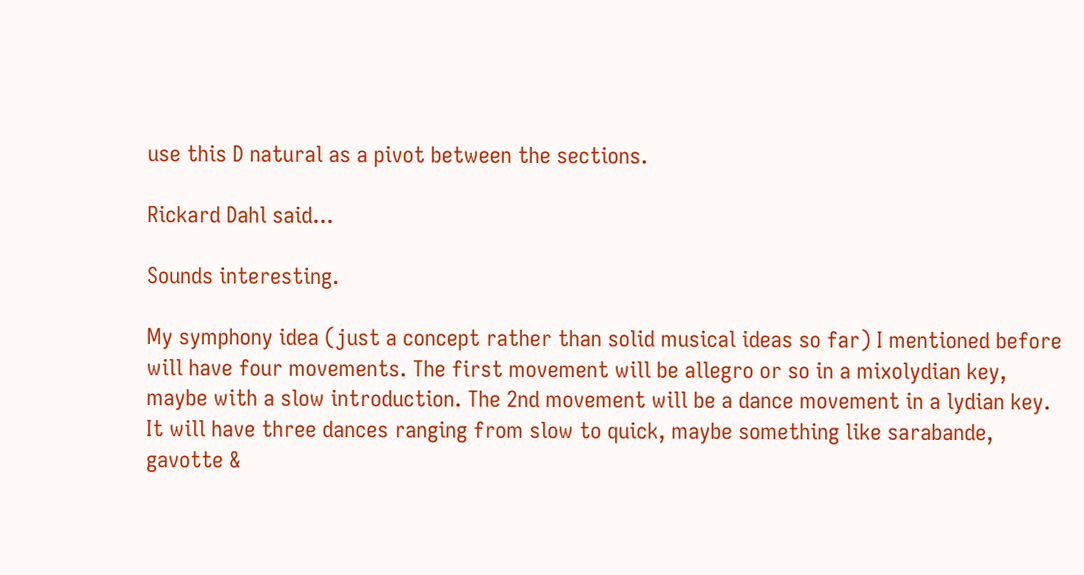use this D natural as a pivot between the sections.

Rickard Dahl said...

Sounds interesting.

My symphony idea (just a concept rather than solid musical ideas so far) I mentioned before will have four movements. The first movement will be allegro or so in a mixolydian key, maybe with a slow introduction. The 2nd movement will be a dance movement in a lydian key. It will have three dances ranging from slow to quick, maybe something like sarabande, gavotte &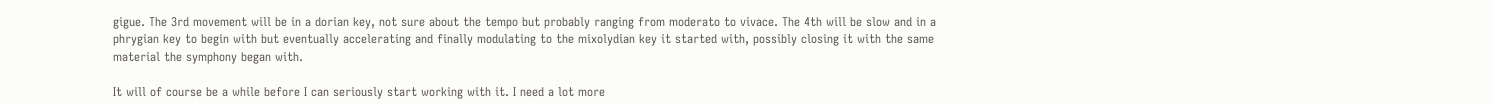gigue. The 3rd movement will be in a dorian key, not sure about the tempo but probably ranging from moderato to vivace. The 4th will be slow and in a phrygian key to begin with but eventually accelerating and finally modulating to the mixolydian key it started with, possibly closing it with the same material the symphony began with.

It will of course be a while before I can seriously start working with it. I need a lot more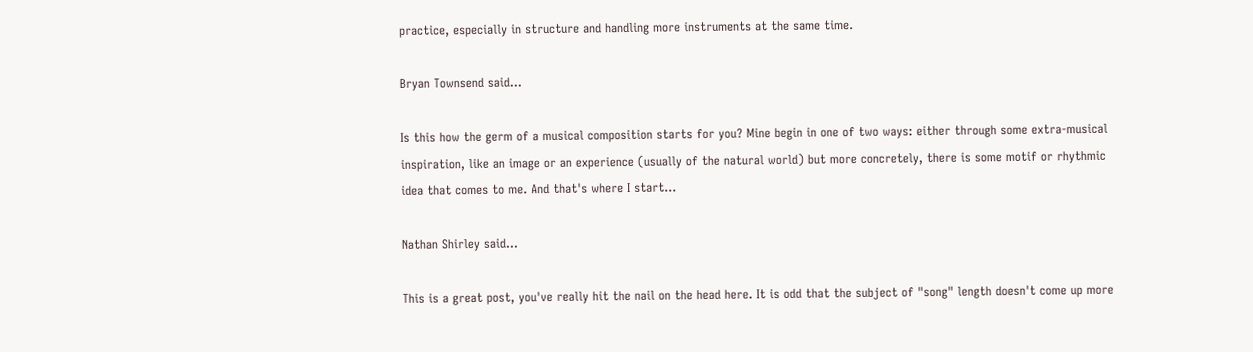practice, especially in structure and handling more instruments at the same time.

Bryan Townsend said...

Is this how the germ of a musical composition starts for you? Mine begin in one of two ways: either through some extra-musical inspiration, like an image or an experience (usually of the natural world) but more concretely, there is some motif or rhythmic idea that comes to me. And that's where I start...

Nathan Shirley said...

This is a great post, you've really hit the nail on the head here. It is odd that the subject of "song" length doesn't come up more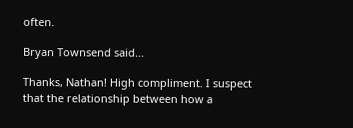often.

Bryan Townsend said...

Thanks, Nathan! High compliment. I suspect that the relationship between how a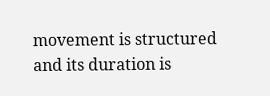movement is structured and its duration is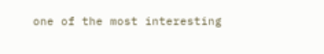one of the most interesting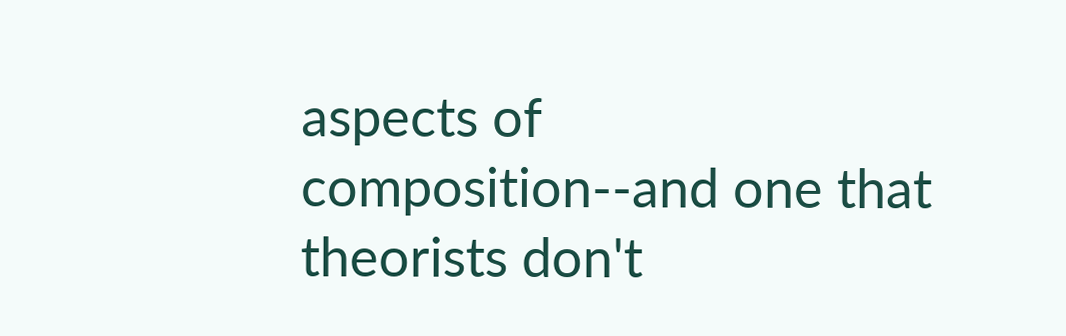aspects of composition--and one that theorists don't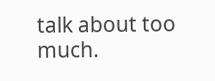talk about too much.